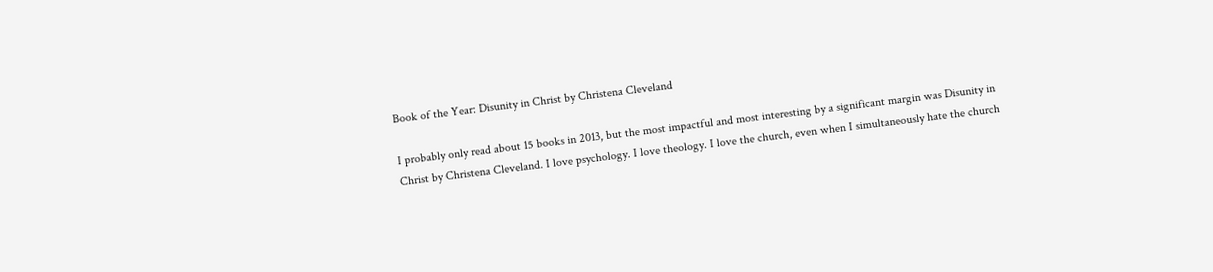Book of the Year: Disunity in Christ by Christena Cleveland

I probably only read about 15 books in 2013, but the most impactful and most interesting by a significant margin was Disunity in Christ by Christena Cleveland. I love psychology. I love theology. I love the church, even when I simultaneously hate the church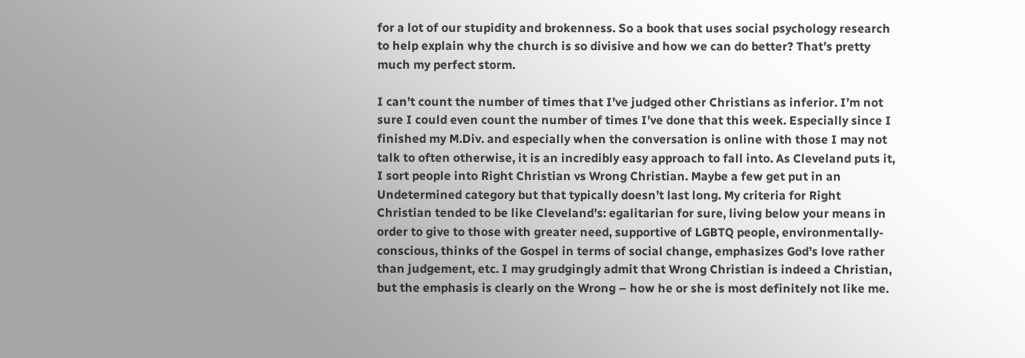for a lot of our stupidity and brokenness. So a book that uses social psychology research to help explain why the church is so divisive and how we can do better? That’s pretty much my perfect storm.

I can’t count the number of times that I’ve judged other Christians as inferior. I’m not sure I could even count the number of times I’ve done that this week. Especially since I finished my M.Div. and especially when the conversation is online with those I may not talk to often otherwise, it is an incredibly easy approach to fall into. As Cleveland puts it, I sort people into Right Christian vs Wrong Christian. Maybe a few get put in an Undetermined category but that typically doesn’t last long. My criteria for Right Christian tended to be like Cleveland’s: egalitarian for sure, living below your means in order to give to those with greater need, supportive of LGBTQ people, environmentally-conscious, thinks of the Gospel in terms of social change, emphasizes God’s love rather than judgement, etc. I may grudgingly admit that Wrong Christian is indeed a Christian, but the emphasis is clearly on the Wrong – how he or she is most definitely not like me.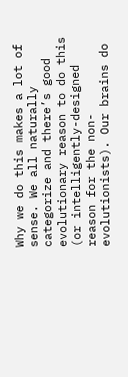Why we do this makes a lot of sense. We all naturally categorize and there’s good evolutionary reason to do this (or intelligently-designed reason for the non-evolutionists). Our brains do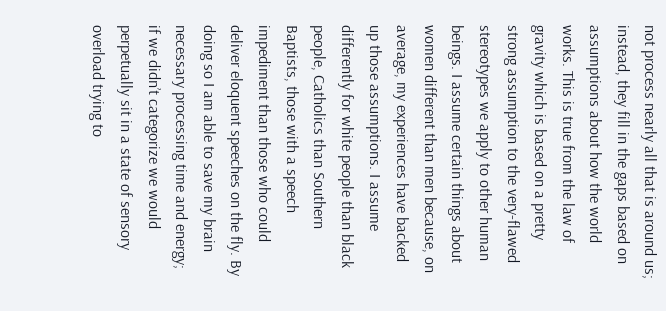not process nearly all that is around us; instead, they fill in the gaps based on assumptions about how the world works. This is true from the law of gravity which is based on a pretty strong assumption to the very-flawed stereotypes we apply to other human beings. I assume certain things about women different than men because, on average, my experiences have backed up those assumptions. I assume differently for white people than black people, Catholics than Southern Baptists, those with a speech impediment than those who could deliver eloquent speeches on the fly. By doing so I am able to save my brain necessary processing time and energy; if we didn’t categorize we would perpetually sit in a state of sensory overload trying to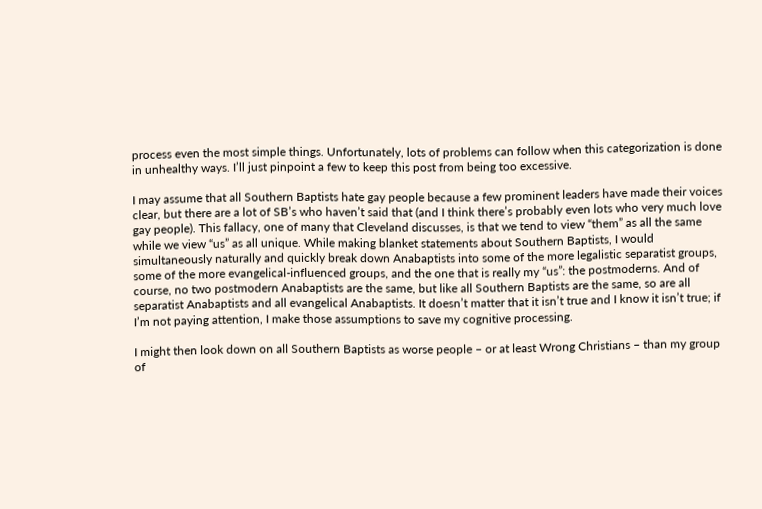process even the most simple things. Unfortunately, lots of problems can follow when this categorization is done in unhealthy ways. I’ll just pinpoint a few to keep this post from being too excessive.

I may assume that all Southern Baptists hate gay people because a few prominent leaders have made their voices clear, but there are a lot of SB’s who haven’t said that (and I think there’s probably even lots who very much love gay people). This fallacy, one of many that Cleveland discusses, is that we tend to view “them” as all the same while we view “us” as all unique. While making blanket statements about Southern Baptists, I would simultaneously naturally and quickly break down Anabaptists into some of the more legalistic separatist groups, some of the more evangelical-influenced groups, and the one that is really my “us”: the postmoderns. And of course, no two postmodern Anabaptists are the same, but like all Southern Baptists are the same, so are all separatist Anabaptists and all evangelical Anabaptists. It doesn’t matter that it isn’t true and I know it isn’t true; if I’m not paying attention, I make those assumptions to save my cognitive processing.

I might then look down on all Southern Baptists as worse people – or at least Wrong Christians – than my group of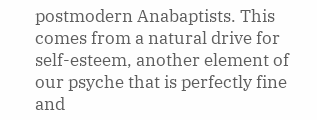postmodern Anabaptists. This comes from a natural drive for self-esteem, another element of our psyche that is perfectly fine and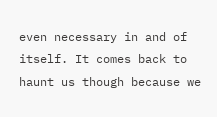even necessary in and of itself. It comes back to haunt us though because we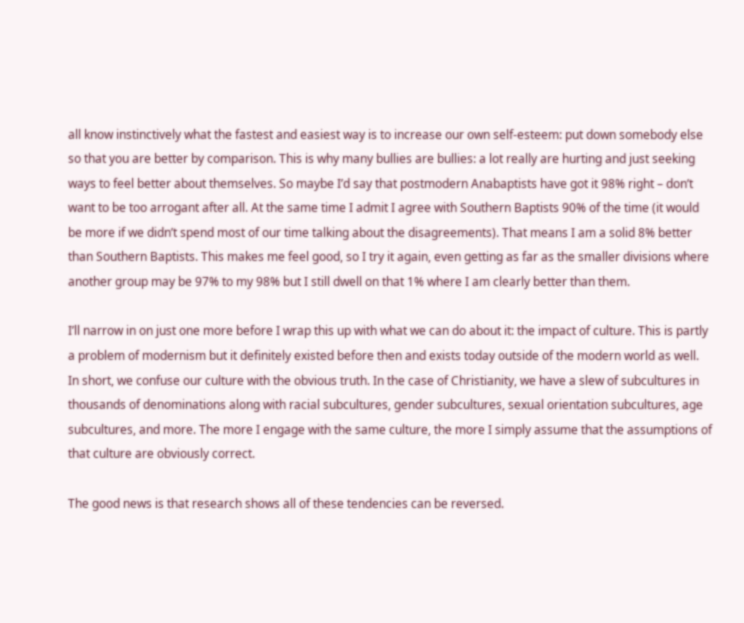all know instinctively what the fastest and easiest way is to increase our own self-esteem: put down somebody else so that you are better by comparison. This is why many bullies are bullies: a lot really are hurting and just seeking ways to feel better about themselves. So maybe I’d say that postmodern Anabaptists have got it 98% right – don’t want to be too arrogant after all. At the same time I admit I agree with Southern Baptists 90% of the time (it would be more if we didn’t spend most of our time talking about the disagreements). That means I am a solid 8% better than Southern Baptists. This makes me feel good, so I try it again, even getting as far as the smaller divisions where another group may be 97% to my 98% but I still dwell on that 1% where I am clearly better than them.

I’ll narrow in on just one more before I wrap this up with what we can do about it: the impact of culture. This is partly a problem of modernism but it definitely existed before then and exists today outside of the modern world as well. In short, we confuse our culture with the obvious truth. In the case of Christianity, we have a slew of subcultures in thousands of denominations along with racial subcultures, gender subcultures, sexual orientation subcultures, age subcultures, and more. The more I engage with the same culture, the more I simply assume that the assumptions of that culture are obviously correct.

The good news is that research shows all of these tendencies can be reversed.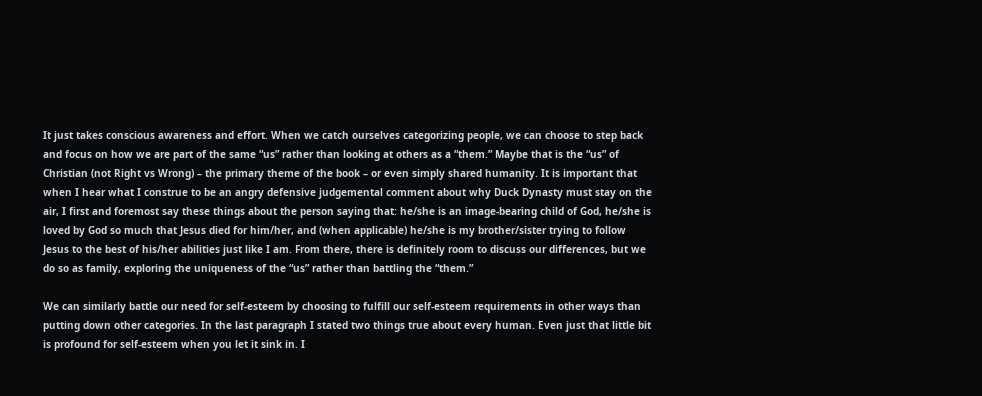It just takes conscious awareness and effort. When we catch ourselves categorizing people, we can choose to step back and focus on how we are part of the same “us” rather than looking at others as a “them.” Maybe that is the “us” of Christian (not Right vs Wrong) – the primary theme of the book – or even simply shared humanity. It is important that when I hear what I construe to be an angry defensive judgemental comment about why Duck Dynasty must stay on the air, I first and foremost say these things about the person saying that: he/she is an image-bearing child of God, he/she is loved by God so much that Jesus died for him/her, and (when applicable) he/she is my brother/sister trying to follow Jesus to the best of his/her abilities just like I am. From there, there is definitely room to discuss our differences, but we do so as family, exploring the uniqueness of the “us” rather than battling the “them.”

We can similarly battle our need for self-esteem by choosing to fulfill our self-esteem requirements in other ways than putting down other categories. In the last paragraph I stated two things true about every human. Even just that little bit is profound for self-esteem when you let it sink in. I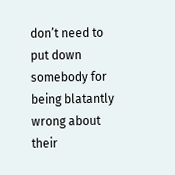don’t need to put down somebody for being blatantly wrong about their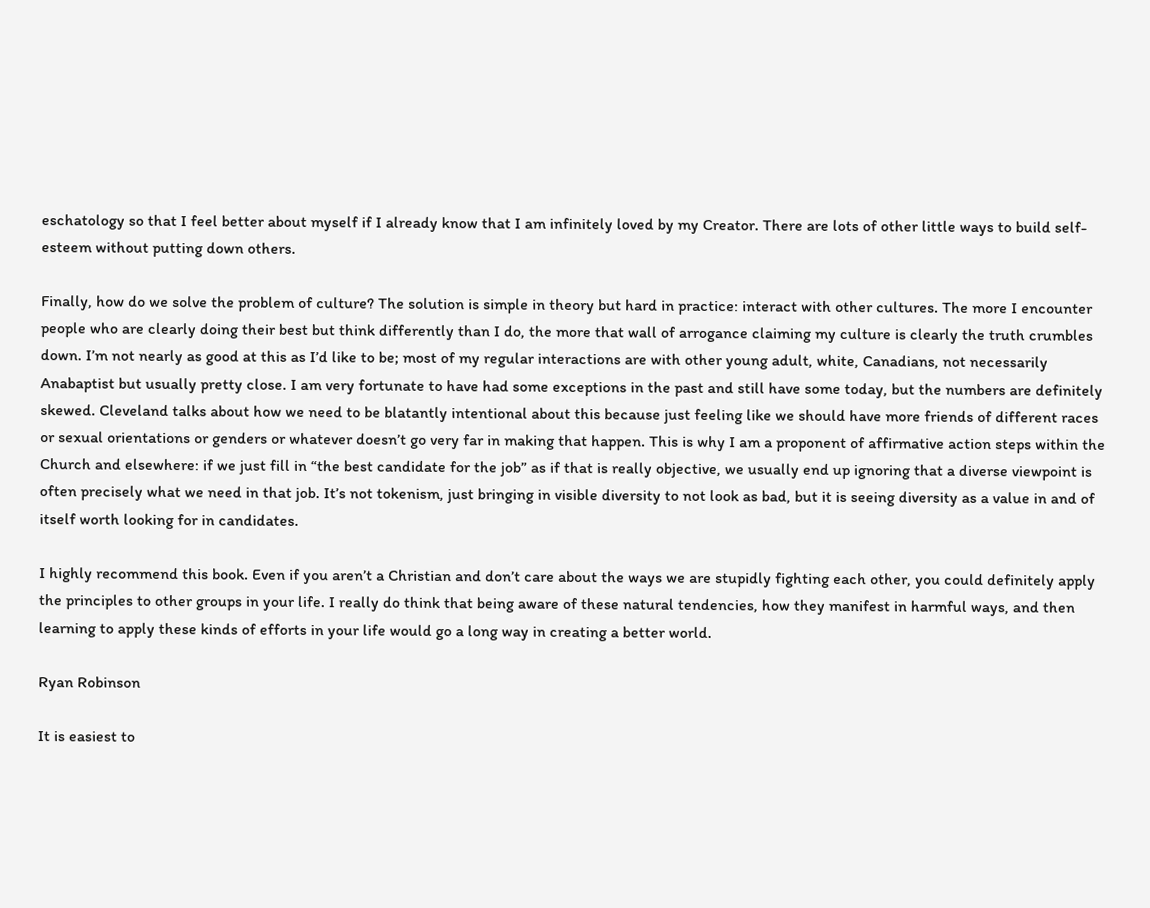eschatology so that I feel better about myself if I already know that I am infinitely loved by my Creator. There are lots of other little ways to build self-esteem without putting down others.

Finally, how do we solve the problem of culture? The solution is simple in theory but hard in practice: interact with other cultures. The more I encounter people who are clearly doing their best but think differently than I do, the more that wall of arrogance claiming my culture is clearly the truth crumbles down. I’m not nearly as good at this as I’d like to be; most of my regular interactions are with other young adult, white, Canadians, not necessarily Anabaptist but usually pretty close. I am very fortunate to have had some exceptions in the past and still have some today, but the numbers are definitely skewed. Cleveland talks about how we need to be blatantly intentional about this because just feeling like we should have more friends of different races or sexual orientations or genders or whatever doesn’t go very far in making that happen. This is why I am a proponent of affirmative action steps within the Church and elsewhere: if we just fill in “the best candidate for the job” as if that is really objective, we usually end up ignoring that a diverse viewpoint is often precisely what we need in that job. It’s not tokenism, just bringing in visible diversity to not look as bad, but it is seeing diversity as a value in and of itself worth looking for in candidates.

I highly recommend this book. Even if you aren’t a Christian and don’t care about the ways we are stupidly fighting each other, you could definitely apply the principles to other groups in your life. I really do think that being aware of these natural tendencies, how they manifest in harmful ways, and then learning to apply these kinds of efforts in your life would go a long way in creating a better world.

Ryan Robinson

It is easiest to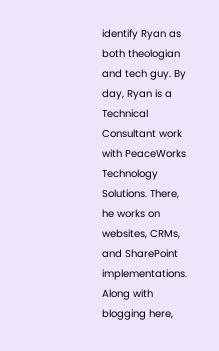identify Ryan as both theologian and tech guy. By day, Ryan is a Technical Consultant work with PeaceWorks Technology Solutions. There, he works on websites, CRMs, and SharePoint implementations. Along with blogging here,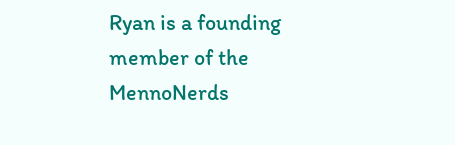Ryan is a founding member of the MennoNerds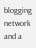blogging network and a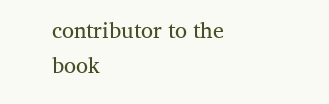contributor to the book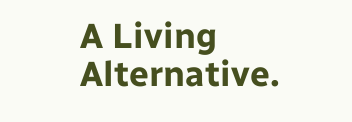A Living Alternative.